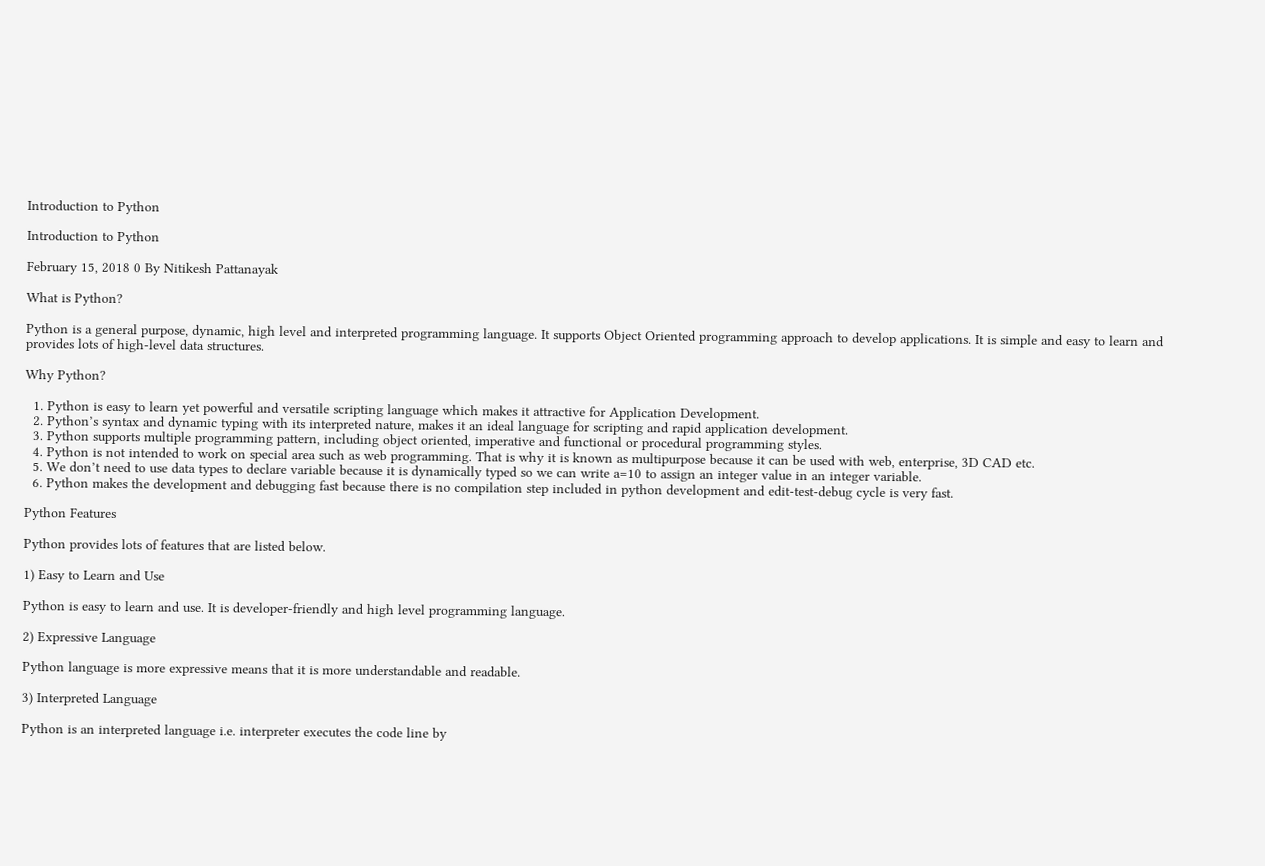Introduction to Python

Introduction to Python

February 15, 2018 0 By Nitikesh Pattanayak

What is Python?

Python is a general purpose, dynamic, high level and interpreted programming language. It supports Object Oriented programming approach to develop applications. It is simple and easy to learn and provides lots of high-level data structures.

Why Python?

  1. Python is easy to learn yet powerful and versatile scripting language which makes it attractive for Application Development.
  2. Python’s syntax and dynamic typing with its interpreted nature, makes it an ideal language for scripting and rapid application development.
  3. Python supports multiple programming pattern, including object oriented, imperative and functional or procedural programming styles.
  4. Python is not intended to work on special area such as web programming. That is why it is known as multipurpose because it can be used with web, enterprise, 3D CAD etc.
  5. We don’t need to use data types to declare variable because it is dynamically typed so we can write a=10 to assign an integer value in an integer variable.
  6. Python makes the development and debugging fast because there is no compilation step included in python development and edit-test-debug cycle is very fast.

Python Features

Python provides lots of features that are listed below.

1) Easy to Learn and Use

Python is easy to learn and use. It is developer-friendly and high level programming language.

2) Expressive Language

Python language is more expressive means that it is more understandable and readable.

3) Interpreted Language

Python is an interpreted language i.e. interpreter executes the code line by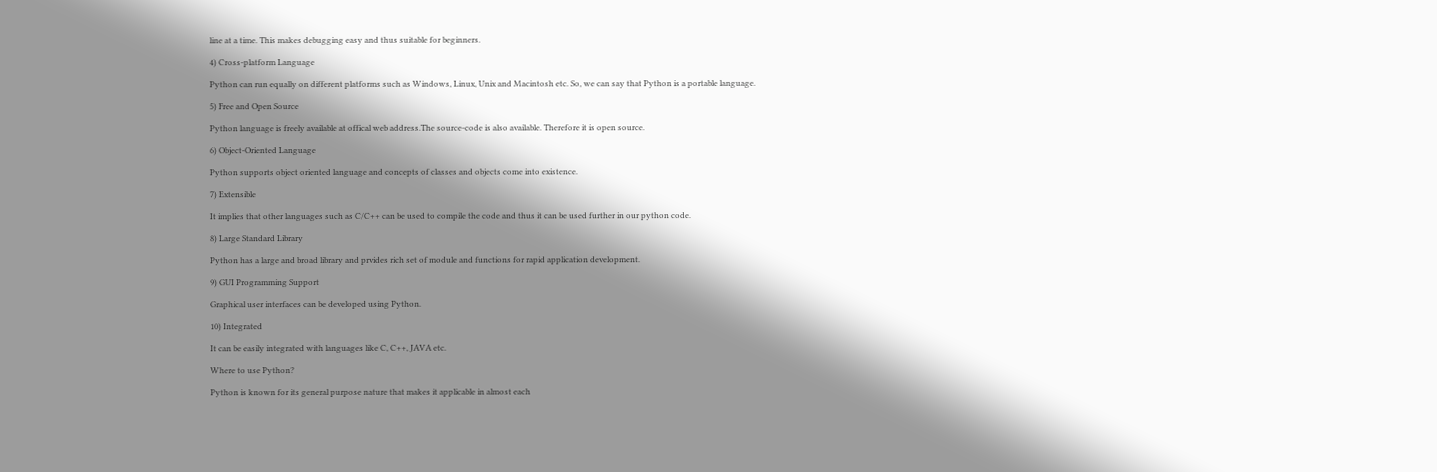line at a time. This makes debugging easy and thus suitable for beginners.

4) Cross-platform Language

Python can run equally on different platforms such as Windows, Linux, Unix and Macintosh etc. So, we can say that Python is a portable language.

5) Free and Open Source

Python language is freely available at offical web address.The source-code is also available. Therefore it is open source.

6) Object-Oriented Language

Python supports object oriented language and concepts of classes and objects come into existence.

7) Extensible

It implies that other languages such as C/C++ can be used to compile the code and thus it can be used further in our python code.

8) Large Standard Library

Python has a large and broad library and prvides rich set of module and functions for rapid application development.

9) GUI Programming Support

Graphical user interfaces can be developed using Python.

10) Integrated

It can be easily integrated with languages like C, C++, JAVA etc.

Where to use Python?

Python is known for its general purpose nature that makes it applicable in almost each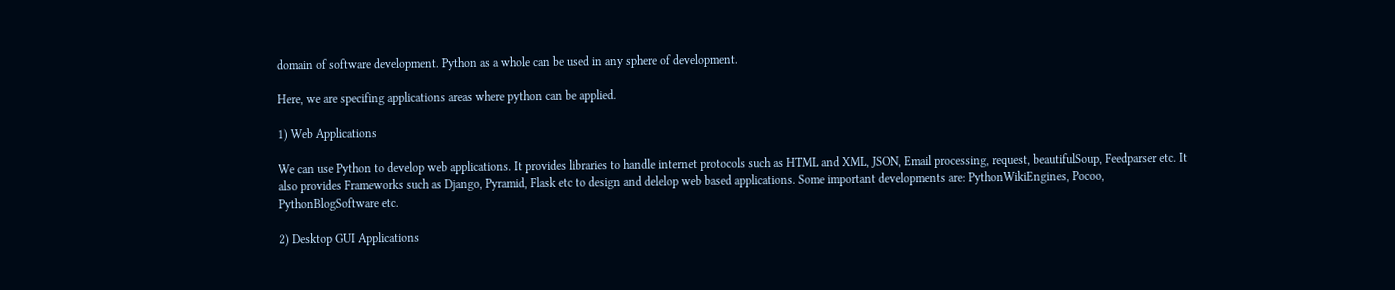domain of software development. Python as a whole can be used in any sphere of development.

Here, we are specifing applications areas where python can be applied.

1) Web Applications

We can use Python to develop web applications. It provides libraries to handle internet protocols such as HTML and XML, JSON, Email processing, request, beautifulSoup, Feedparser etc. It also provides Frameworks such as Django, Pyramid, Flask etc to design and delelop web based applications. Some important developments are: PythonWikiEngines, Pocoo, PythonBlogSoftware etc.

2) Desktop GUI Applications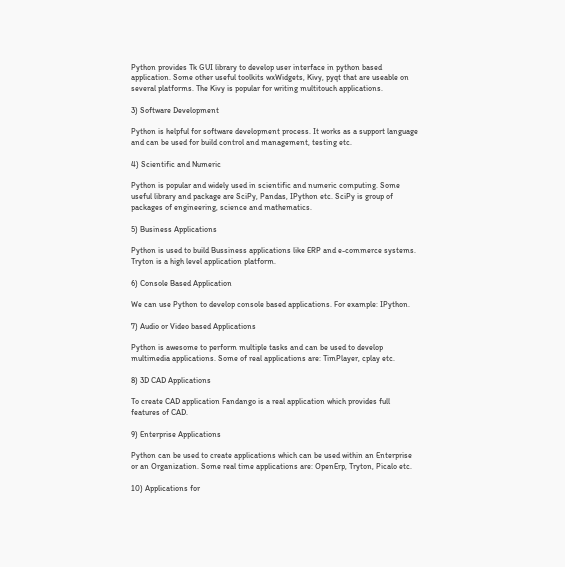Python provides Tk GUI library to develop user interface in python based application. Some other useful toolkits wxWidgets, Kivy, pyqt that are useable on several platforms. The Kivy is popular for writing multitouch applications.

3) Software Development

Python is helpful for software development process. It works as a support language and can be used for build control and management, testing etc.

4) Scientific and Numeric

Python is popular and widely used in scientific and numeric computing. Some useful library and package are SciPy, Pandas, IPython etc. SciPy is group of packages of engineering, science and mathematics.

5) Business Applications

Python is used to build Bussiness applications like ERP and e-commerce systems. Tryton is a high level application platform.

6) Console Based Application

We can use Python to develop console based applications. For example: IPython.

7) Audio or Video based Applications

Python is awesome to perform multiple tasks and can be used to develop multimedia applications. Some of real applications are: TimPlayer, cplay etc.

8) 3D CAD Applications

To create CAD application Fandango is a real application which provides full features of CAD.

9) Enterprise Applications

Python can be used to create applications which can be used within an Enterprise or an Organization. Some real time applications are: OpenErp, Tryton, Picalo etc.

10) Applications for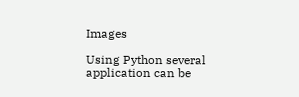Images

Using Python several application can be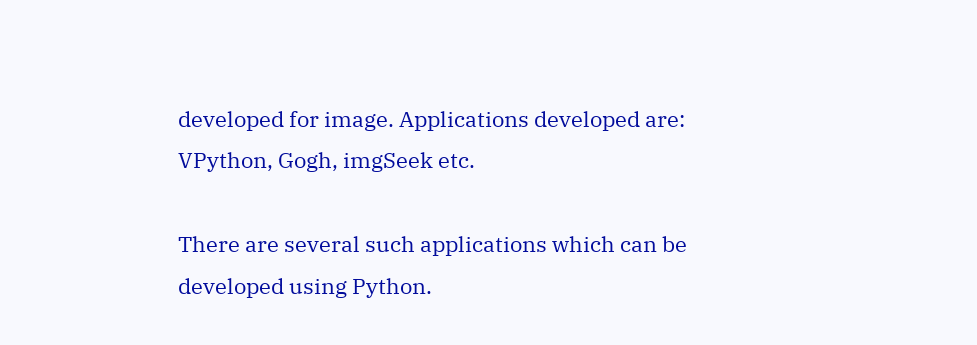developed for image. Applications developed are: VPython, Gogh, imgSeek etc.

There are several such applications which can be developed using Python.